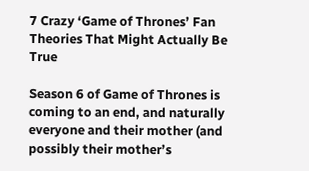7 Crazy ‘Game of Thrones’ Fan Theories That Might Actually Be True

Season 6 of Game of Thrones is coming to an end, and naturally everyone and their mother (and possibly their mother’s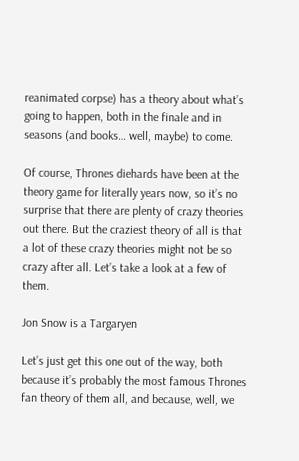reanimated corpse) has a theory about what’s going to happen, both in the finale and in seasons (and books… well, maybe) to come.

Of course, Thrones diehards have been at the theory game for literally years now, so it’s no surprise that there are plenty of crazy theories out there. But the craziest theory of all is that a lot of these crazy theories might not be so crazy after all. Let’s take a look at a few of them.

Jon Snow is a Targaryen

Let’s just get this one out of the way, both because it’s probably the most famous Thrones fan theory of them all, and because, well, we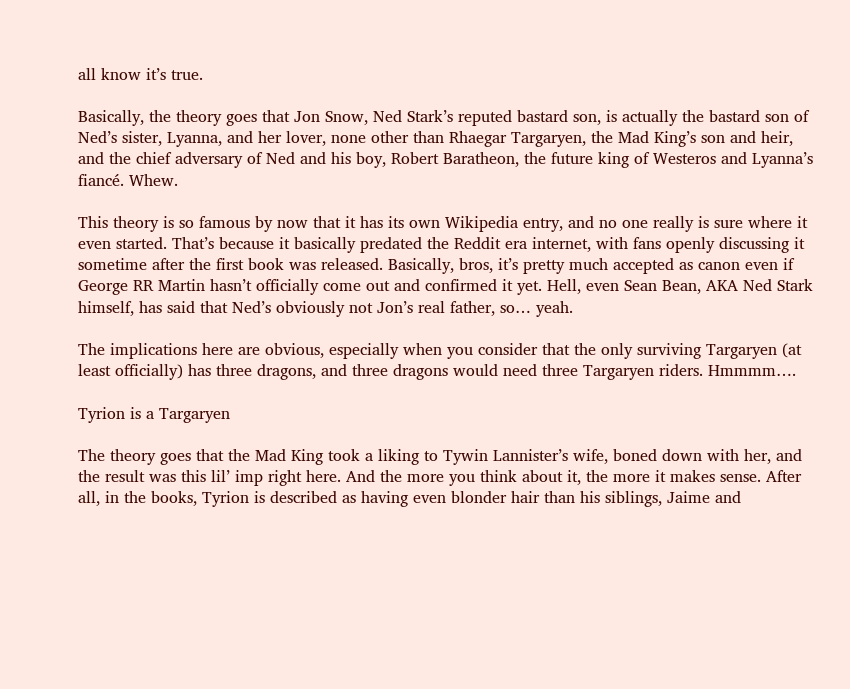all know it’s true.

Basically, the theory goes that Jon Snow, Ned Stark’s reputed bastard son, is actually the bastard son of Ned’s sister, Lyanna, and her lover, none other than Rhaegar Targaryen, the Mad King’s son and heir, and the chief adversary of Ned and his boy, Robert Baratheon, the future king of Westeros and Lyanna’s fiancé. Whew.

This theory is so famous by now that it has its own Wikipedia entry, and no one really is sure where it even started. That’s because it basically predated the Reddit era internet, with fans openly discussing it sometime after the first book was released. Basically, bros, it’s pretty much accepted as canon even if George RR Martin hasn’t officially come out and confirmed it yet. Hell, even Sean Bean, AKA Ned Stark himself, has said that Ned’s obviously not Jon’s real father, so… yeah.

The implications here are obvious, especially when you consider that the only surviving Targaryen (at least officially) has three dragons, and three dragons would need three Targaryen riders. Hmmmm….

Tyrion is a Targaryen

The theory goes that the Mad King took a liking to Tywin Lannister’s wife, boned down with her, and the result was this lil’ imp right here. And the more you think about it, the more it makes sense. After all, in the books, Tyrion is described as having even blonder hair than his siblings, Jaime and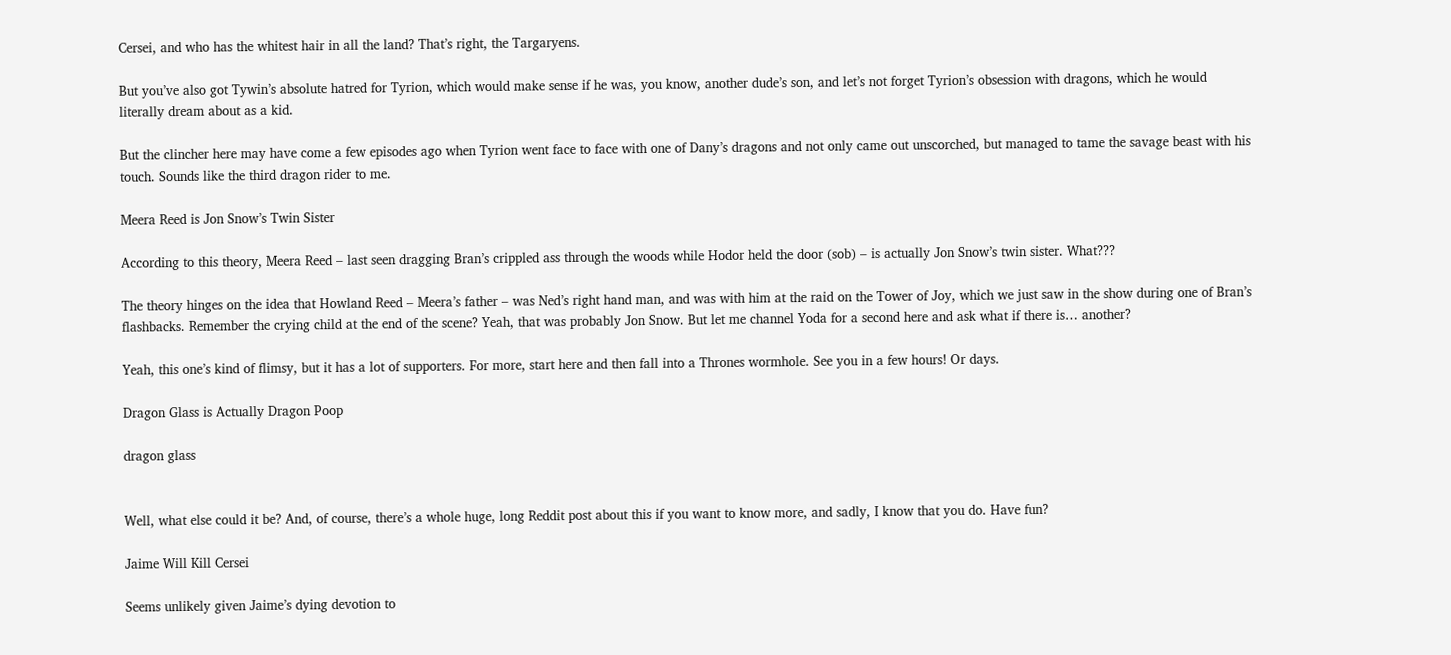Cersei, and who has the whitest hair in all the land? That’s right, the Targaryens.

But you’ve also got Tywin’s absolute hatred for Tyrion, which would make sense if he was, you know, another dude’s son, and let’s not forget Tyrion’s obsession with dragons, which he would literally dream about as a kid.

But the clincher here may have come a few episodes ago when Tyrion went face to face with one of Dany’s dragons and not only came out unscorched, but managed to tame the savage beast with his touch. Sounds like the third dragon rider to me.

Meera Reed is Jon Snow’s Twin Sister

According to this theory, Meera Reed – last seen dragging Bran’s crippled ass through the woods while Hodor held the door (sob) – is actually Jon Snow’s twin sister. What???

The theory hinges on the idea that Howland Reed – Meera’s father – was Ned’s right hand man, and was with him at the raid on the Tower of Joy, which we just saw in the show during one of Bran’s flashbacks. Remember the crying child at the end of the scene? Yeah, that was probably Jon Snow. But let me channel Yoda for a second here and ask what if there is… another?

Yeah, this one’s kind of flimsy, but it has a lot of supporters. For more, start here and then fall into a Thrones wormhole. See you in a few hours! Or days.

Dragon Glass is Actually Dragon Poop

dragon glass


Well, what else could it be? And, of course, there’s a whole huge, long Reddit post about this if you want to know more, and sadly, I know that you do. Have fun?

Jaime Will Kill Cersei

Seems unlikely given Jaime’s dying devotion to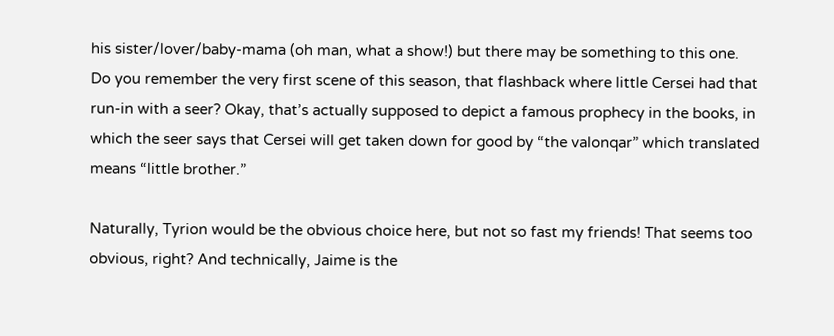his sister/lover/baby-mama (oh man, what a show!) but there may be something to this one.
Do you remember the very first scene of this season, that flashback where little Cersei had that run-in with a seer? Okay, that’s actually supposed to depict a famous prophecy in the books, in which the seer says that Cersei will get taken down for good by “the valonqar” which translated means “little brother.”

Naturally, Tyrion would be the obvious choice here, but not so fast my friends! That seems too obvious, right? And technically, Jaime is the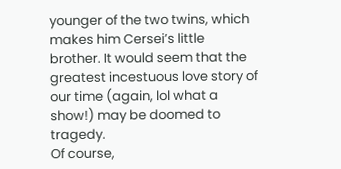younger of the two twins, which makes him Cersei’s little brother. It would seem that the greatest incestuous love story of our time (again, lol what a show!) may be doomed to tragedy.
Of course,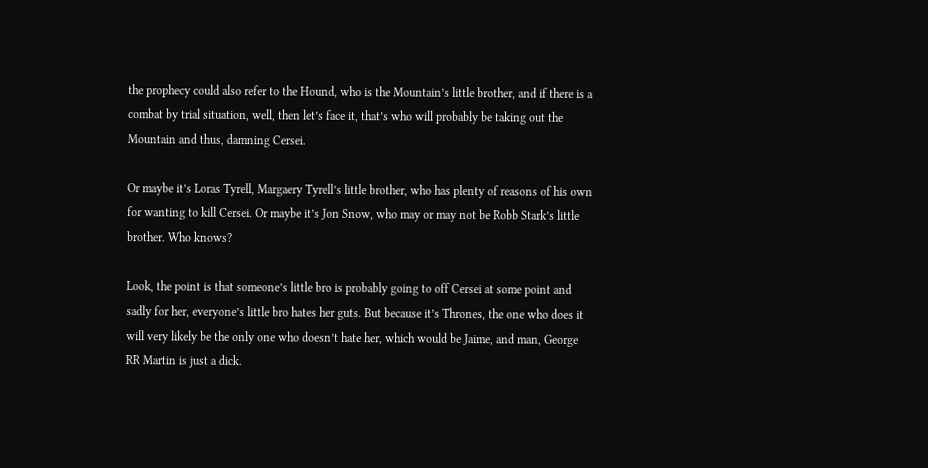the prophecy could also refer to the Hound, who is the Mountain’s little brother, and if there is a combat by trial situation, well, then let’s face it, that’s who will probably be taking out the Mountain and thus, damning Cersei.

Or maybe it’s Loras Tyrell, Margaery Tyrell’s little brother, who has plenty of reasons of his own for wanting to kill Cersei. Or maybe it’s Jon Snow, who may or may not be Robb Stark’s little brother. Who knows?

Look, the point is that someone’s little bro is probably going to off Cersei at some point and sadly for her, everyone’s little bro hates her guts. But because it’s Thrones, the one who does it will very likely be the only one who doesn’t hate her, which would be Jaime, and man, George RR Martin is just a dick.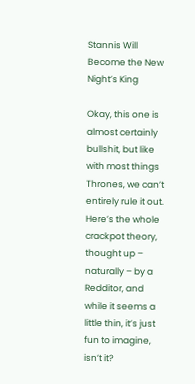Stannis Will Become the New Night’s King

Okay, this one is almost certainly bullshit, but like with most things Thrones, we can’t entirely rule it out. Here’s the whole crackpot theory, thought up – naturally – by a Redditor, and while it seems a little thin, it’s just fun to imagine, isn’t it?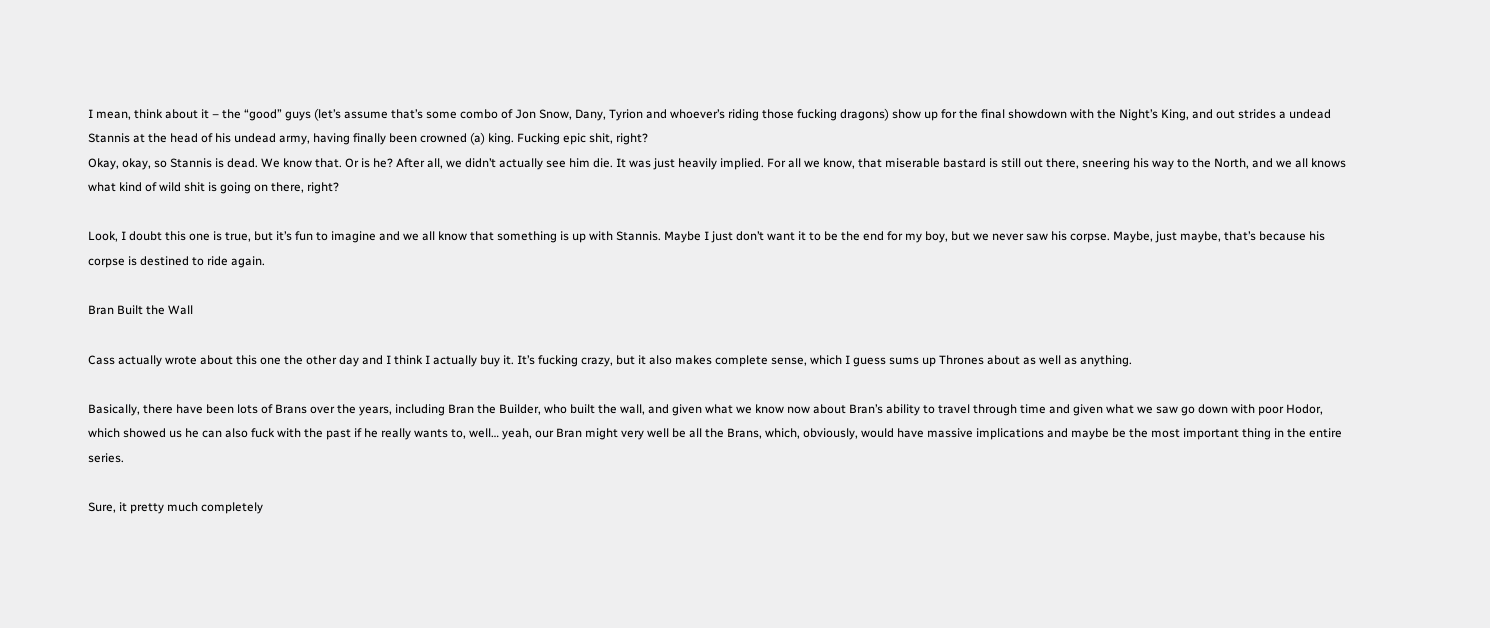I mean, think about it – the “good” guys (let’s assume that’s some combo of Jon Snow, Dany, Tyrion and whoever’s riding those fucking dragons) show up for the final showdown with the Night’s King, and out strides a undead Stannis at the head of his undead army, having finally been crowned (a) king. Fucking epic shit, right?
Okay, okay, so Stannis is dead. We know that. Or is he? After all, we didn’t actually see him die. It was just heavily implied. For all we know, that miserable bastard is still out there, sneering his way to the North, and we all knows what kind of wild shit is going on there, right?

Look, I doubt this one is true, but it’s fun to imagine and we all know that something is up with Stannis. Maybe I just don’t want it to be the end for my boy, but we never saw his corpse. Maybe, just maybe, that’s because his corpse is destined to ride again.

Bran Built the Wall

Cass actually wrote about this one the other day and I think I actually buy it. It’s fucking crazy, but it also makes complete sense, which I guess sums up Thrones about as well as anything.

Basically, there have been lots of Brans over the years, including Bran the Builder, who built the wall, and given what we know now about Bran’s ability to travel through time and given what we saw go down with poor Hodor, which showed us he can also fuck with the past if he really wants to, well… yeah, our Bran might very well be all the Brans, which, obviously, would have massive implications and maybe be the most important thing in the entire series.

Sure, it pretty much completely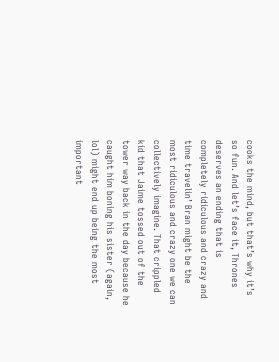cooks the mind, but that’s why it’s so fun. And let’s face it, Thrones deserves an ending that is completely ridiculous and crazy and time travelin’ Bran might be the most ridiculous and crazy one we can collectively imagine. That crippled kid that Jaime tossed out of the tower way back in the day because he caught him boning his sister (again, lol) might end up being the most important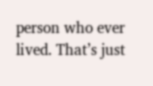person who ever lived. That’s just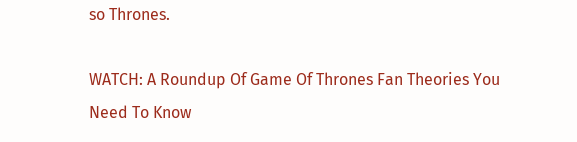so Thrones.

WATCH: A Roundup Of Game Of Thrones Fan Theories You Need To Know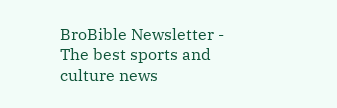BroBible Newsletter - The best sports and culture news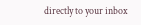directly to your inbox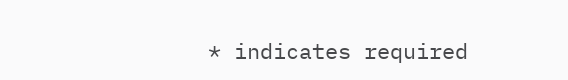* indicates required